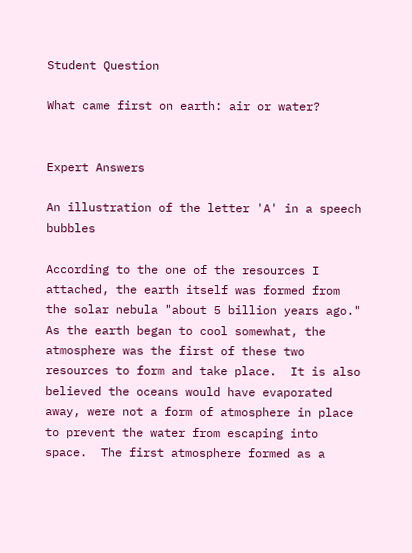Student Question

What came first on earth: air or water?


Expert Answers

An illustration of the letter 'A' in a speech bubbles

According to the one of the resources I attached, the earth itself was formed from the solar nebula "about 5 billion years ago."  As the earth began to cool somewhat, the atmosphere was the first of these two resources to form and take place.  It is also believed the oceans would have evaporated away, were not a form of atmosphere in place to prevent the water from escaping into space.  The first atmosphere formed as a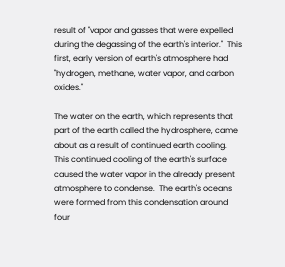result of "vapor and gasses that were expelled during the degassing of the earth's interior."  This first, early version of earth's atmosphere had "hydrogen, methane, water vapor, and carbon oxides."

The water on the earth, which represents that part of the earth called the hydrosphere, came about as a result of continued earth cooling.  This continued cooling of the earth's surface caused the water vapor in the already present atmosphere to condense.  The earth's oceans were formed from this condensation around four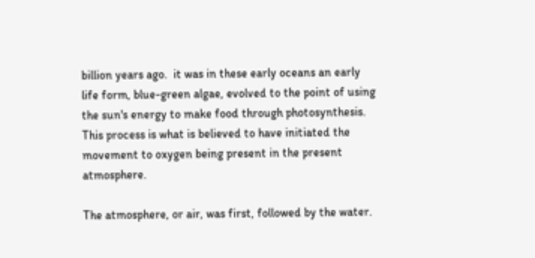billion years ago.  it was in these early oceans an early life form, blue-green algae, evolved to the point of using the sun's energy to make food through photosynthesis.  This process is what is believed to have initiated the movement to oxygen being present in the present atmosphere.

The atmosphere, or air, was first, followed by the water.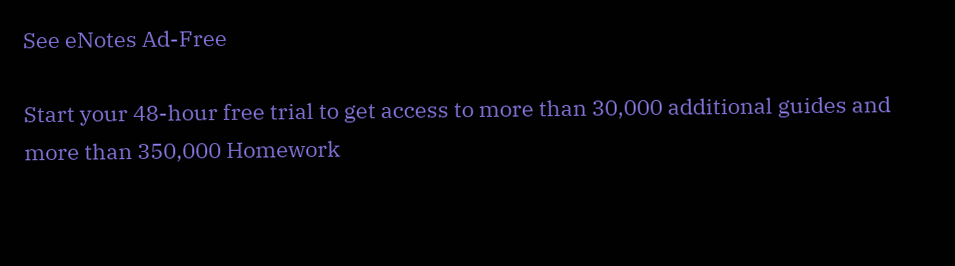See eNotes Ad-Free

Start your 48-hour free trial to get access to more than 30,000 additional guides and more than 350,000 Homework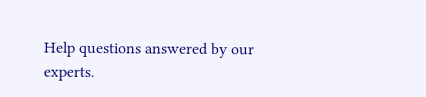Help questions answered by our experts.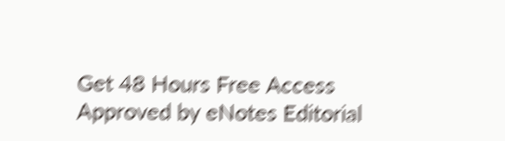Get 48 Hours Free Access
Approved by eNotes Editorial